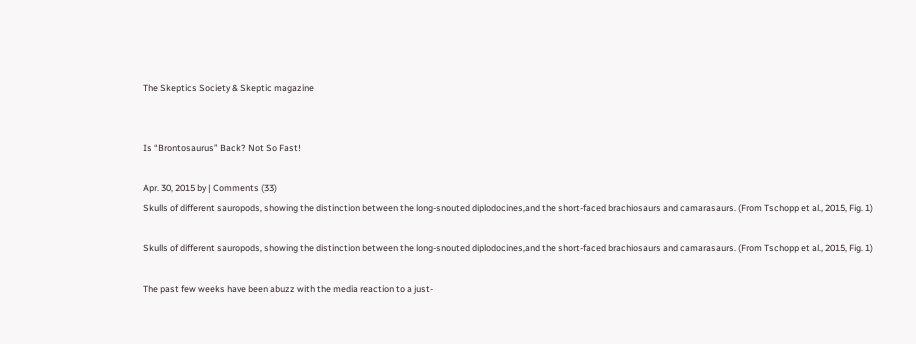The Skeptics Society & Skeptic magazine


Is “Brontosaurus” Back? Not So Fast!

Apr. 30, 2015 by | Comments (33)
Skulls of different sauropods, showing the distinction between the long-snouted diplodocines,and the short-faced brachiosaurs and camarasaurs. (From Tschopp et al., 2015, Fig. 1)

Skulls of different sauropods, showing the distinction between the long-snouted diplodocines,and the short-faced brachiosaurs and camarasaurs. (From Tschopp et al., 2015, Fig. 1)

The past few weeks have been abuzz with the media reaction to a just-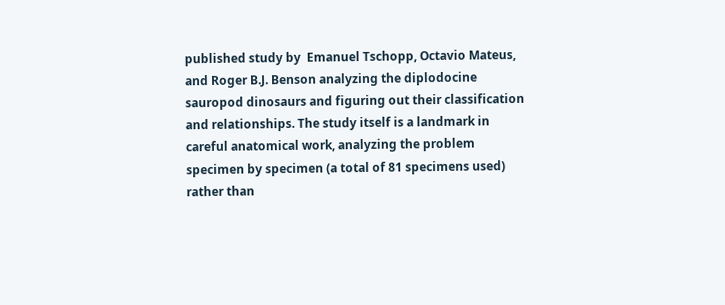published study by  Emanuel Tschopp, Octavio Mateus, and Roger B.J. Benson analyzing the diplodocine sauropod dinosaurs and figuring out their classification and relationships. The study itself is a landmark in careful anatomical work, analyzing the problem specimen by specimen (a total of 81 specimens used) rather than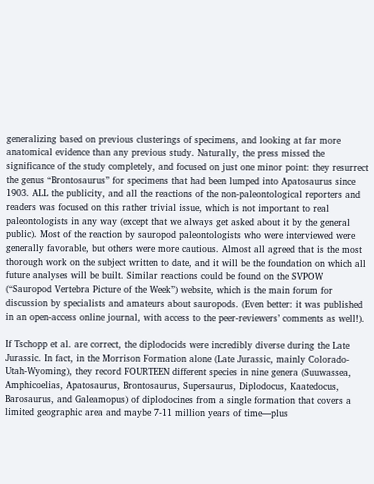generalizing based on previous clusterings of specimens, and looking at far more anatomical evidence than any previous study. Naturally, the press missed the significance of the study completely, and focused on just one minor point: they resurrect the genus “Brontosaurus” for specimens that had been lumped into Apatosaurus since 1903. ALL the publicity, and all the reactions of the non-paleontological reporters and readers was focused on this rather trivial issue, which is not important to real paleontologists in any way (except that we always get asked about it by the general public). Most of the reaction by sauropod paleontologists who were interviewed were generally favorable, but others were more cautious. Almost all agreed that is the most thorough work on the subject written to date, and it will be the foundation on which all future analyses will be built. Similar reactions could be found on the SVPOW (“Sauropod Vertebra Picture of the Week”) website, which is the main forum for discussion by specialists and amateurs about sauropods. (Even better: it was published in an open-access online journal, with access to the peer-reviewers’ comments as well!).

If Tschopp et al. are correct, the diplodocids were incredibly diverse during the Late Jurassic. In fact, in the Morrison Formation alone (Late Jurassic, mainly Colorado-Utah-Wyoming), they record FOURTEEN different species in nine genera (Suuwassea, Amphicoelias, Apatosaurus, Brontosaurus, Supersaurus, Diplodocus, Kaatedocus, Barosaurus, and Galeamopus) of diplodocines from a single formation that covers a limited geographic area and maybe 7-11 million years of time—plus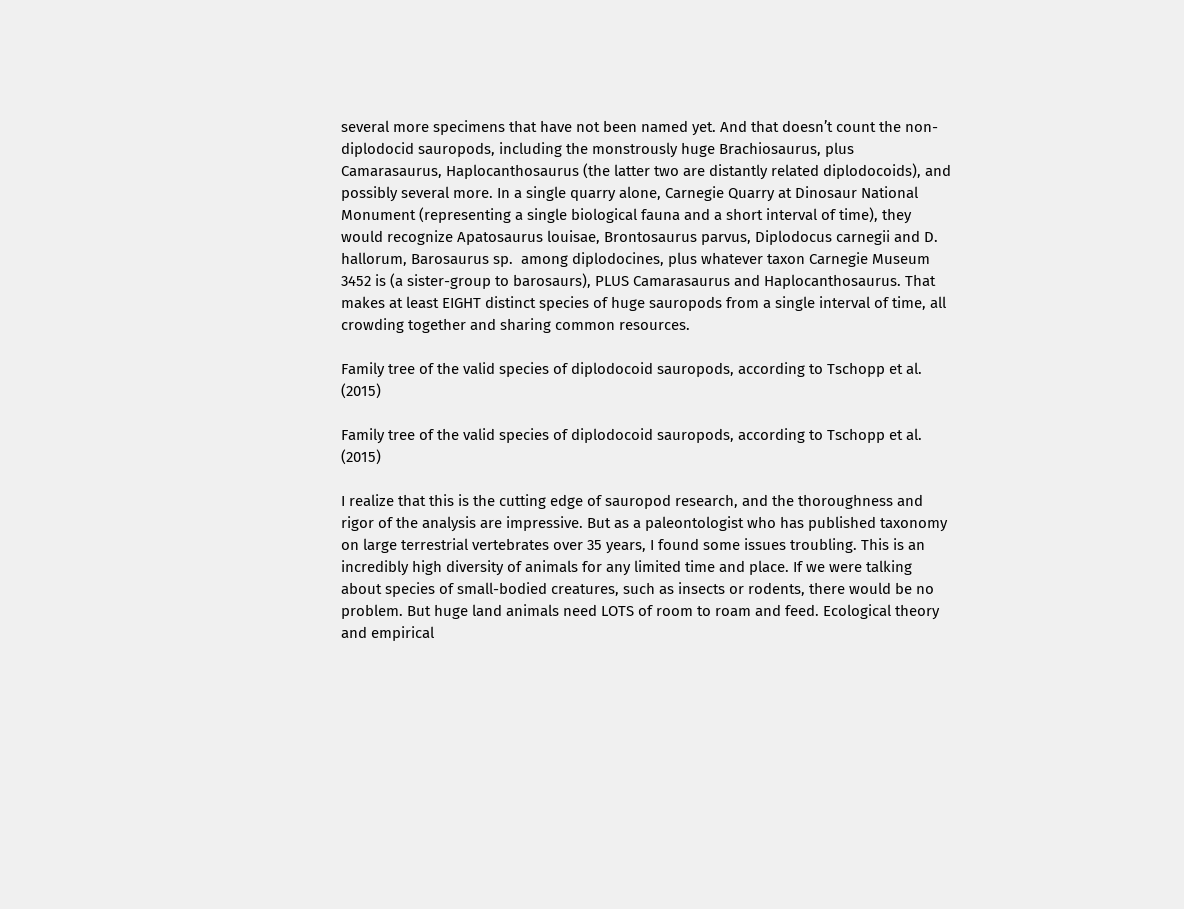several more specimens that have not been named yet. And that doesn’t count the non-diplodocid sauropods, including the monstrously huge Brachiosaurus, plus Camarasaurus, Haplocanthosaurus (the latter two are distantly related diplodocoids), and possibly several more. In a single quarry alone, Carnegie Quarry at Dinosaur National Monument (representing a single biological fauna and a short interval of time), they would recognize Apatosaurus louisae, Brontosaurus parvus, Diplodocus carnegii and D. hallorum, Barosaurus sp.  among diplodocines, plus whatever taxon Carnegie Museum 3452 is (a sister-group to barosaurs), PLUS Camarasaurus and Haplocanthosaurus. That makes at least EIGHT distinct species of huge sauropods from a single interval of time, all crowding together and sharing common resources.

Family tree of the valid species of diplodocoid sauropods, according to Tschopp et al. (2015)

Family tree of the valid species of diplodocoid sauropods, according to Tschopp et al. (2015)

I realize that this is the cutting edge of sauropod research, and the thoroughness and rigor of the analysis are impressive. But as a paleontologist who has published taxonomy on large terrestrial vertebrates over 35 years, I found some issues troubling. This is an incredibly high diversity of animals for any limited time and place. If we were talking about species of small-bodied creatures, such as insects or rodents, there would be no problem. But huge land animals need LOTS of room to roam and feed. Ecological theory and empirical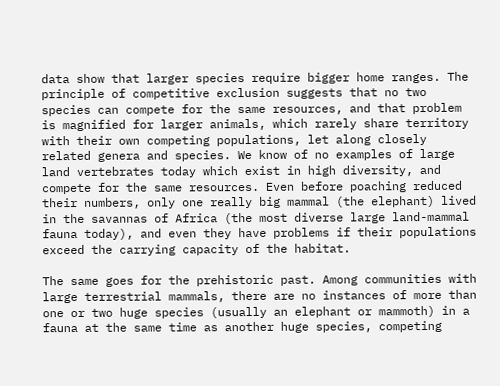data show that larger species require bigger home ranges. The principle of competitive exclusion suggests that no two species can compete for the same resources, and that problem is magnified for larger animals, which rarely share territory with their own competing populations, let along closely related genera and species. We know of no examples of large land vertebrates today which exist in high diversity, and compete for the same resources. Even before poaching reduced their numbers, only one really big mammal (the elephant) lived in the savannas of Africa (the most diverse large land-mammal fauna today), and even they have problems if their populations exceed the carrying capacity of the habitat.

The same goes for the prehistoric past. Among communities with large terrestrial mammals, there are no instances of more than one or two huge species (usually an elephant or mammoth) in a fauna at the same time as another huge species, competing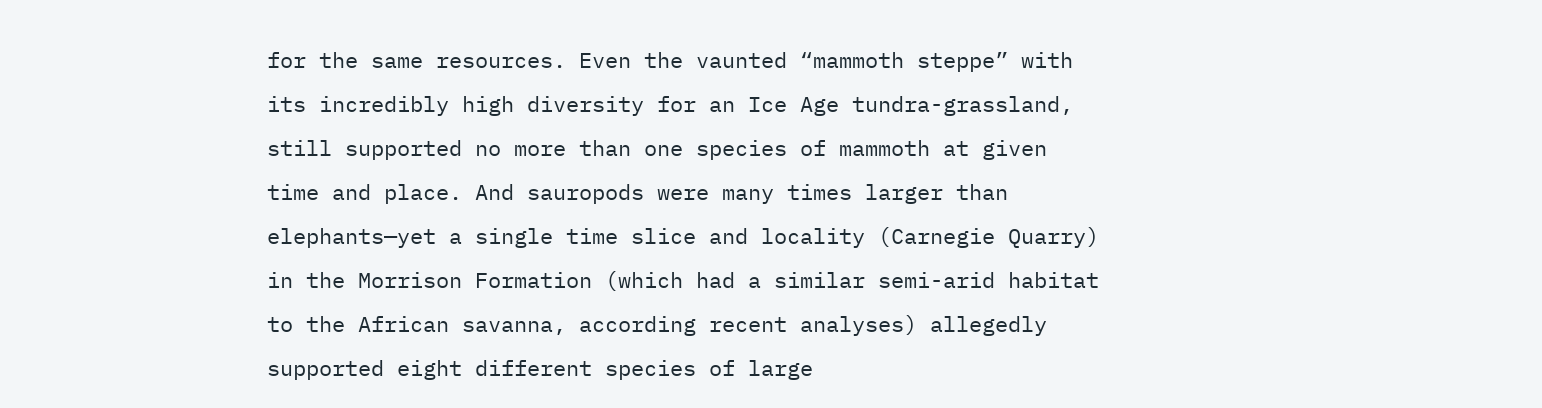for the same resources. Even the vaunted “mammoth steppe” with its incredibly high diversity for an Ice Age tundra-grassland, still supported no more than one species of mammoth at given time and place. And sauropods were many times larger than elephants—yet a single time slice and locality (Carnegie Quarry) in the Morrison Formation (which had a similar semi-arid habitat to the African savanna, according recent analyses) allegedly supported eight different species of large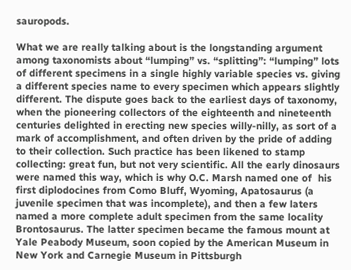sauropods.

What we are really talking about is the longstanding argument among taxonomists about “lumping” vs. “splitting”: “lumping” lots of different specimens in a single highly variable species vs. giving a different species name to every specimen which appears slightly different. The dispute goes back to the earliest days of taxonomy, when the pioneering collectors of the eighteenth and nineteenth centuries delighted in erecting new species willy-nilly, as sort of a mark of accomplishment, and often driven by the pride of adding to their collection. Such practice has been likened to stamp collecting: great fun, but not very scientific. All the early dinosaurs were named this way, which is why O.C. Marsh named one of  his first diplodocines from Como Bluff, Wyoming, Apatosaurus (a juvenile specimen that was incomplete), and then a few laters named a more complete adult specimen from the same locality Brontosaurus. The latter specimen became the famous mount at Yale Peabody Museum, soon copied by the American Museum in New York and Carnegie Museum in Pittsburgh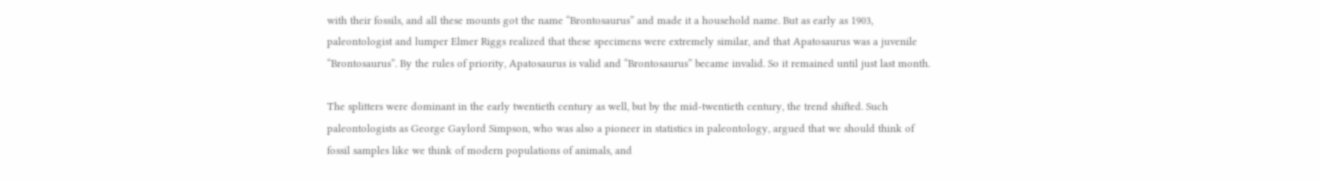with their fossils, and all these mounts got the name “Brontosaurus” and made it a household name. But as early as 1903, paleontologist and lumper Elmer Riggs realized that these specimens were extremely similar, and that Apatosaurus was a juvenile “Brontosaurus”. By the rules of priority, Apatosaurus is valid and “Brontosaurus” became invalid. So it remained until just last month.

The splitters were dominant in the early twentieth century as well, but by the mid-twentieth century, the trend shifted. Such paleontologists as George Gaylord Simpson, who was also a pioneer in statistics in paleontology, argued that we should think of fossil samples like we think of modern populations of animals, and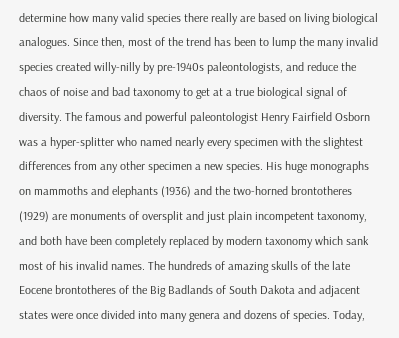determine how many valid species there really are based on living biological analogues. Since then, most of the trend has been to lump the many invalid species created willy-nilly by pre-1940s paleontologists, and reduce the chaos of noise and bad taxonomy to get at a true biological signal of diversity. The famous and powerful paleontologist Henry Fairfield Osborn was a hyper-splitter who named nearly every specimen with the slightest differences from any other specimen a new species. His huge monographs on mammoths and elephants (1936) and the two-horned brontotheres (1929) are monuments of oversplit and just plain incompetent taxonomy, and both have been completely replaced by modern taxonomy which sank most of his invalid names. The hundreds of amazing skulls of the late Eocene brontotheres of the Big Badlands of South Dakota and adjacent states were once divided into many genera and dozens of species. Today,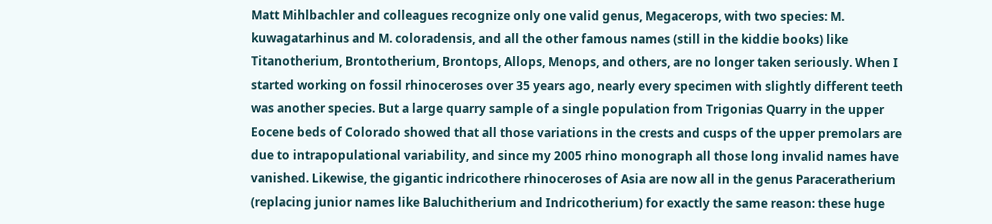Matt Mihlbachler and colleagues recognize only one valid genus, Megacerops, with two species: M. kuwagatarhinus and M. coloradensis, and all the other famous names (still in the kiddie books) like Titanotherium, Brontotherium, Brontops, Allops, Menops, and others, are no longer taken seriously. When I started working on fossil rhinoceroses over 35 years ago, nearly every specimen with slightly different teeth was another species. But a large quarry sample of a single population from Trigonias Quarry in the upper Eocene beds of Colorado showed that all those variations in the crests and cusps of the upper premolars are due to intrapopulational variability, and since my 2005 rhino monograph all those long invalid names have vanished. Likewise, the gigantic indricothere rhinoceroses of Asia are now all in the genus Paraceratherium (replacing junior names like Baluchitherium and Indricotherium) for exactly the same reason: these huge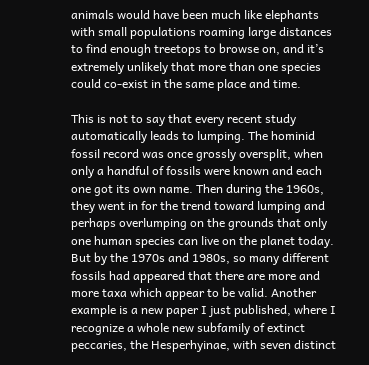animals would have been much like elephants with small populations roaming large distances to find enough treetops to browse on, and it’s extremely unlikely that more than one species could co-exist in the same place and time.

This is not to say that every recent study automatically leads to lumping. The hominid fossil record was once grossly oversplit, when only a handful of fossils were known and each one got its own name. Then during the 1960s, they went in for the trend toward lumping and perhaps overlumping on the grounds that only one human species can live on the planet today. But by the 1970s and 1980s, so many different fossils had appeared that there are more and more taxa which appear to be valid. Another example is a new paper I just published, where I recognize a whole new subfamily of extinct peccaries, the Hesperhyinae, with seven distinct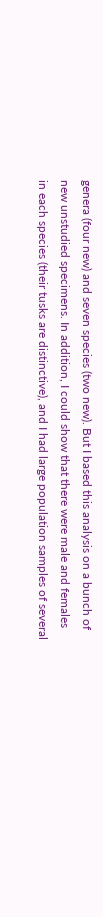genera (four new) and seven species (two new). But I based this analysis on a bunch of new unstudied specimens. In addition, I could show that there were male and females in each species (their tusks are distinctive), and I had large population samples of several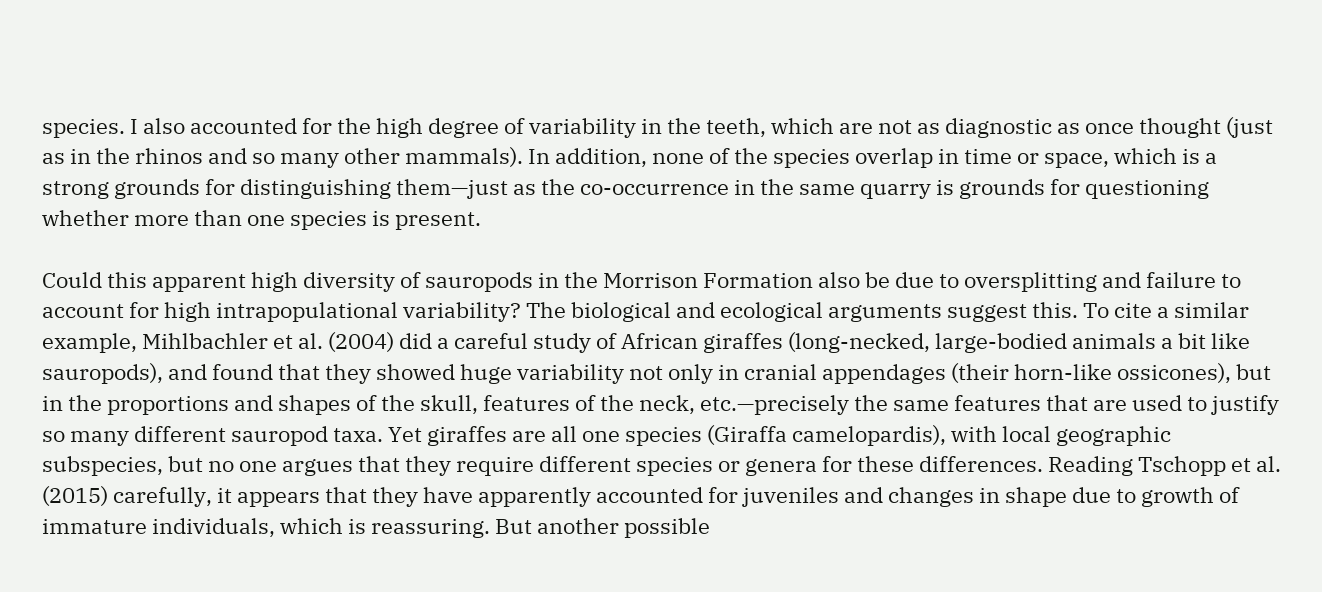species. I also accounted for the high degree of variability in the teeth, which are not as diagnostic as once thought (just as in the rhinos and so many other mammals). In addition, none of the species overlap in time or space, which is a strong grounds for distinguishing them—just as the co-occurrence in the same quarry is grounds for questioning whether more than one species is present.

Could this apparent high diversity of sauropods in the Morrison Formation also be due to oversplitting and failure to account for high intrapopulational variability? The biological and ecological arguments suggest this. To cite a similar example, Mihlbachler et al. (2004) did a careful study of African giraffes (long-necked, large-bodied animals a bit like sauropods), and found that they showed huge variability not only in cranial appendages (their horn-like ossicones), but in the proportions and shapes of the skull, features of the neck, etc.—precisely the same features that are used to justify so many different sauropod taxa. Yet giraffes are all one species (Giraffa camelopardis), with local geographic subspecies, but no one argues that they require different species or genera for these differences. Reading Tschopp et al. (2015) carefully, it appears that they have apparently accounted for juveniles and changes in shape due to growth of immature individuals, which is reassuring. But another possible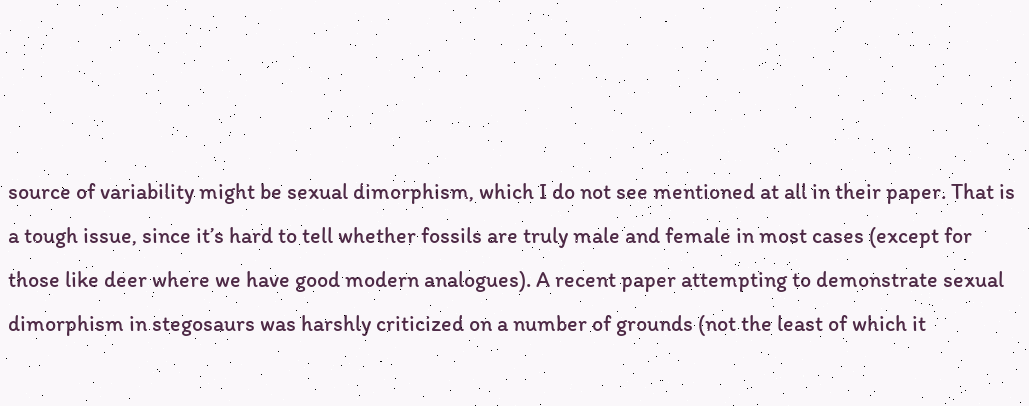source of variability might be sexual dimorphism, which I do not see mentioned at all in their paper. That is a tough issue, since it’s hard to tell whether fossils are truly male and female in most cases (except for those like deer where we have good modern analogues). A recent paper attempting to demonstrate sexual dimorphism in stegosaurs was harshly criticized on a number of grounds (not the least of which it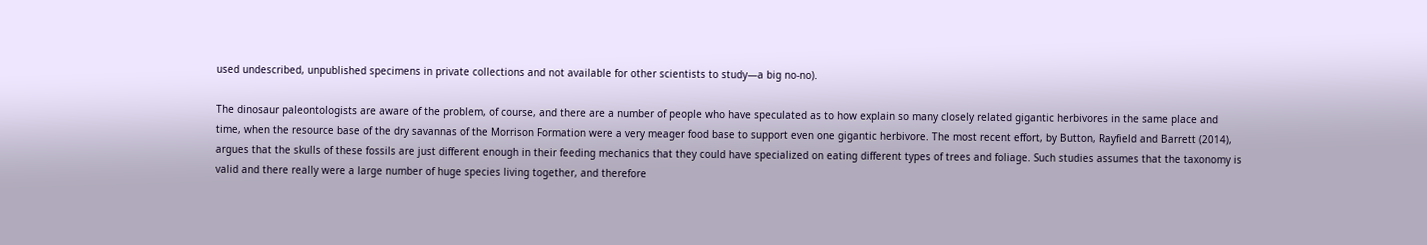used undescribed, unpublished specimens in private collections and not available for other scientists to study—a big no-no).

The dinosaur paleontologists are aware of the problem, of course, and there are a number of people who have speculated as to how explain so many closely related gigantic herbivores in the same place and time, when the resource base of the dry savannas of the Morrison Formation were a very meager food base to support even one gigantic herbivore. The most recent effort, by Button, Rayfield and Barrett (2014), argues that the skulls of these fossils are just different enough in their feeding mechanics that they could have specialized on eating different types of trees and foliage. Such studies assumes that the taxonomy is valid and there really were a large number of huge species living together, and therefore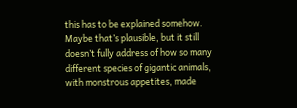this has to be explained somehow. Maybe that’s plausible, but it still doesn’t fully address of how so many different species of gigantic animals, with monstrous appetites, made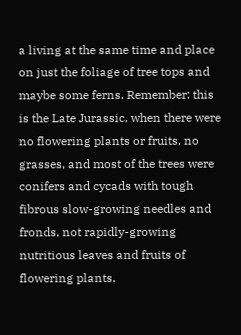a living at the same time and place on just the foliage of tree tops and maybe some ferns. Remember: this is the Late Jurassic, when there were no flowering plants or fruits, no grasses, and most of the trees were conifers and cycads with tough fibrous slow-growing needles and fronds, not rapidly-growing nutritious leaves and fruits of flowering plants.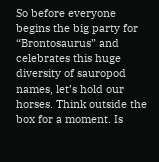So before everyone begins the big party for “Brontosaurus” and celebrates this huge diversity of sauropod names, let’s hold our horses. Think outside the box for a moment. Is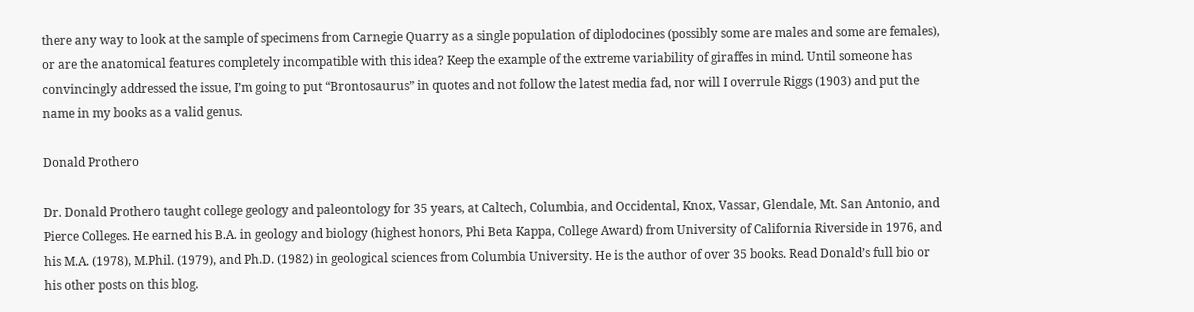there any way to look at the sample of specimens from Carnegie Quarry as a single population of diplodocines (possibly some are males and some are females), or are the anatomical features completely incompatible with this idea? Keep the example of the extreme variability of giraffes in mind. Until someone has convincingly addressed the issue, I’m going to put “Brontosaurus” in quotes and not follow the latest media fad, nor will I overrule Riggs (1903) and put the name in my books as a valid genus.

Donald Prothero

Dr. Donald Prothero taught college geology and paleontology for 35 years, at Caltech, Columbia, and Occidental, Knox, Vassar, Glendale, Mt. San Antonio, and Pierce Colleges. He earned his B.A. in geology and biology (highest honors, Phi Beta Kappa, College Award) from University of California Riverside in 1976, and his M.A. (1978), M.Phil. (1979), and Ph.D. (1982) in geological sciences from Columbia University. He is the author of over 35 books. Read Donald’s full bio or his other posts on this blog.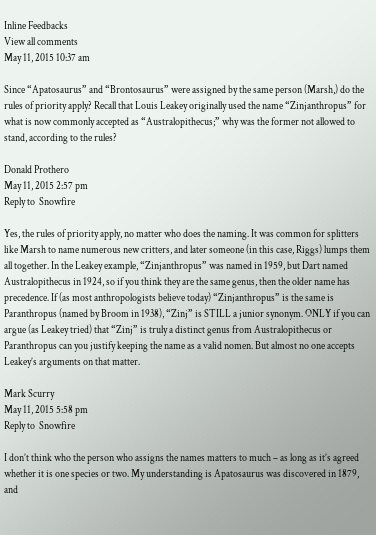Inline Feedbacks
View all comments
May 11, 2015 10:37 am

Since “Apatosaurus” and “Brontosaurus” were assigned by the same person (Marsh,) do the rules of priority apply? Recall that Louis Leakey originally used the name “Zinjanthropus” for what is now commonly accepted as “Australopithecus;” why was the former not allowed to stand, according to the rules?

Donald Prothero
May 11, 2015 2:57 pm
Reply to  Snowfire

Yes, the rules of priority apply, no matter who does the naming. It was common for splitters like Marsh to name numerous new critters, and later someone (in this case, Riggs) lumps them all together. In the Leakey example, “Zinjanthropus” was named in 1959, but Dart named Australopithecus in 1924, so if you think they are the same genus, then the older name has precedence. If (as most anthropologists believe today) “Zinjanthropus” is the same is Paranthropus (named by Broom in 1938), “Zinj” is STILL a junior synonym. ONLY if you can argue (as Leakey tried) that “Zinj” is truly a distinct genus from Australopithecus or Paranthropus can you justify keeping the name as a valid nomen. But almost no one accepts Leakey’s arguments on that matter.

Mark Scurry
May 11, 2015 5:58 pm
Reply to  Snowfire

I don’t think who the person who assigns the names matters to much – as long as it’s agreed whether it is one species or two. My understanding is Apatosaurus was discovered in 1879, and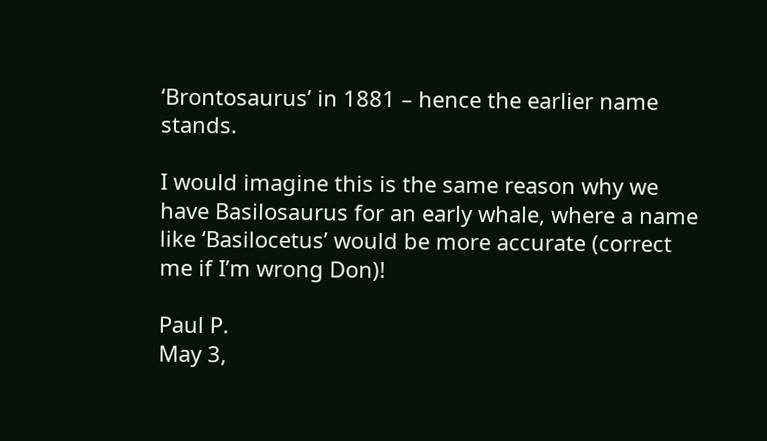‘Brontosaurus’ in 1881 – hence the earlier name stands.

I would imagine this is the same reason why we have Basilosaurus for an early whale, where a name like ‘Basilocetus’ would be more accurate (correct me if I’m wrong Don)!

Paul P.
May 3,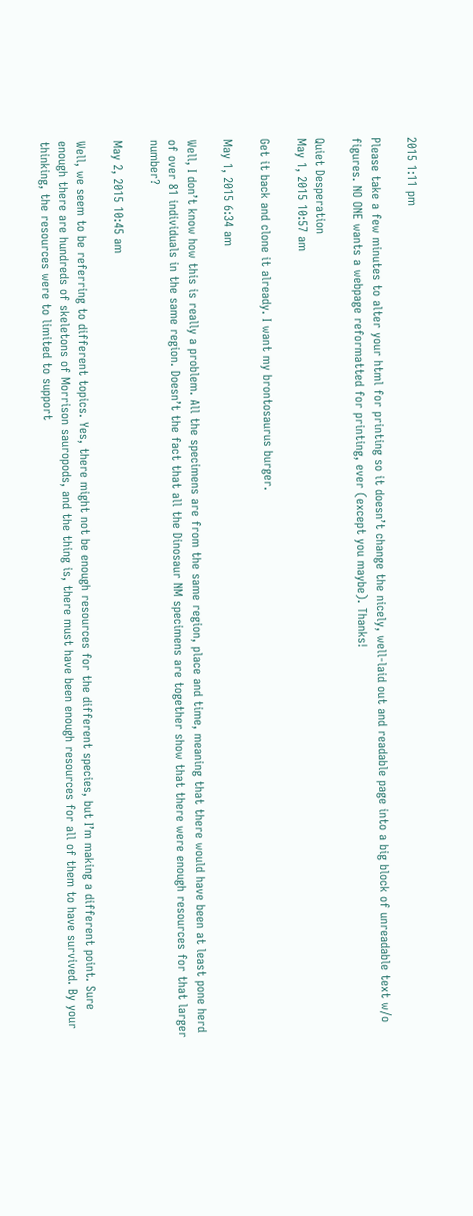2015 1:11 pm

Please take a few minutes to alter your html for printing so it doesn’t change the nicely, well-laid out and readable page into a big block of unreadable text w/o figures. NO ONE wants a webpage reformatted for printing, ever (except you maybe). Thanks!

Quiet Desperation
May 1, 2015 10:57 am

Get it back and clone it already. I want my brontosaurus burger.

May 1, 2015 6:34 am

Well, I don’t know how this is really a problem. All the specimens are from the same region, place and time, meaning that there would have been at least pone herd of over 81 individuals in the same region. Doesn’t the fact that all the Dinosaur NM specimens are together show that there were enough resources for that larger number?

May 2, 2015 10:45 am

Well, we seem to be referring to different topics. Yes, there might not be enough resources for the different species, but I’m making a different point. Sure enough there are hundreds of skeletons of Morrison sauropods, and the thing is, there must have been enough resources for all of them to have survived. By your thinking, the resources were to limited to support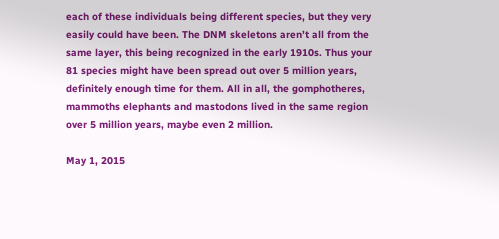each of these individuals being different species, but they very easily could have been. The DNM skeletons aren’t all from the same layer, this being recognized in the early 1910s. Thus your 81 species might have been spread out over 5 million years, definitely enough time for them. All in all, the gomphotheres, mammoths elephants and mastodons lived in the same region over 5 million years, maybe even 2 million.

May 1, 2015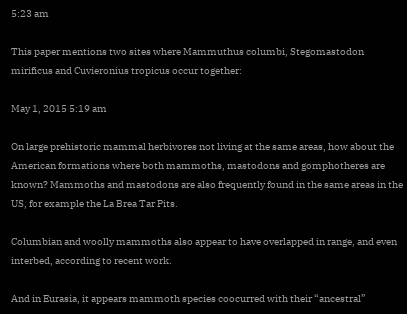5:23 am

This paper mentions two sites where Mammuthus columbi, Stegomastodon mirificus and Cuvieronius tropicus occur together:

May 1, 2015 5:19 am

On large prehistoric mammal herbivores not living at the same areas, how about the American formations where both mammoths, mastodons and gomphotheres are known? Mammoths and mastodons are also frequently found in the same areas in the US, for example the La Brea Tar Pits.

Columbian and woolly mammoths also appear to have overlapped in range, and even interbed, according to recent work.

And in Eurasia, it appears mammoth species coocurred with their “ancestral”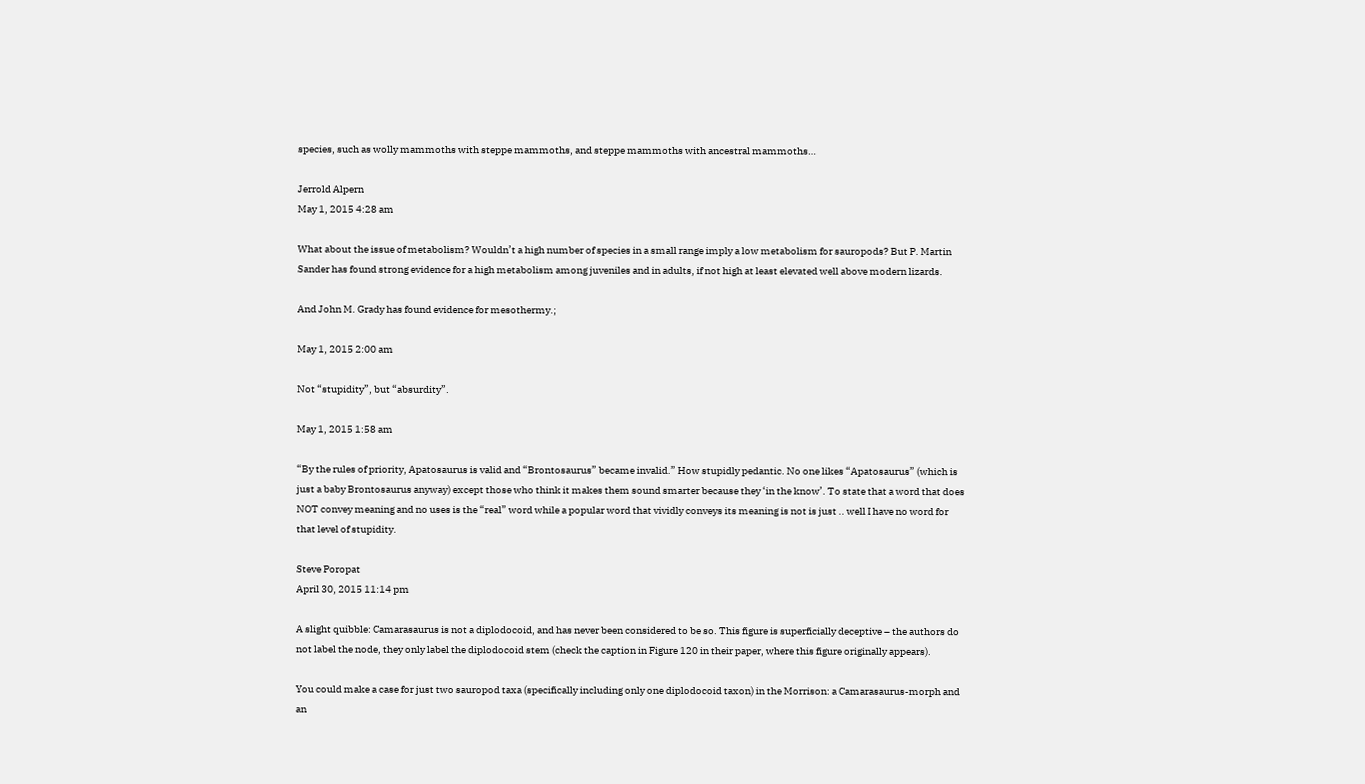species, such as wolly mammoths with steppe mammoths, and steppe mammoths with ancestral mammoths…

Jerrold Alpern
May 1, 2015 4:28 am

What about the issue of metabolism? Wouldn’t a high number of species in a small range imply a low metabolism for sauropods? But P. Martin Sander has found strong evidence for a high metabolism among juveniles and in adults, if not high at least elevated well above modern lizards.

And John M. Grady has found evidence for mesothermy.;

May 1, 2015 2:00 am

Not “stupidity”, but “absurdity”.

May 1, 2015 1:58 am

“By the rules of priority, Apatosaurus is valid and “Brontosaurus” became invalid.” How stupidly pedantic. No one likes “Apatosaurus” (which is just a baby Brontosaurus anyway) except those who think it makes them sound smarter because they ‘in the know’. To state that a word that does NOT convey meaning and no uses is the “real” word while a popular word that vividly conveys its meaning is not is just .. well I have no word for that level of stupidity.

Steve Poropat
April 30, 2015 11:14 pm

A slight quibble: Camarasaurus is not a diplodocoid, and has never been considered to be so. This figure is superficially deceptive – the authors do not label the node, they only label the diplodocoid stem (check the caption in Figure 120 in their paper, where this figure originally appears).

You could make a case for just two sauropod taxa (specifically including only one diplodocoid taxon) in the Morrison: a Camarasaurus-morph and an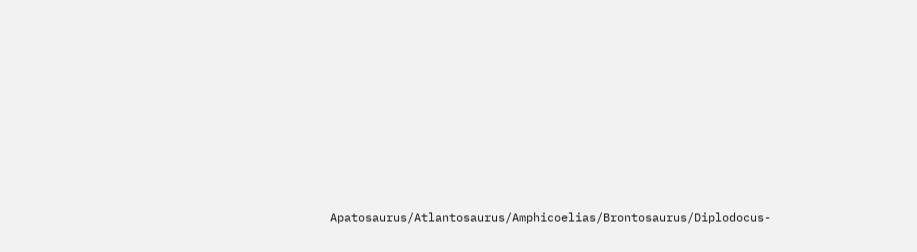Apatosaurus/Atlantosaurus/Amphicoelias/Brontosaurus/Diplodocus-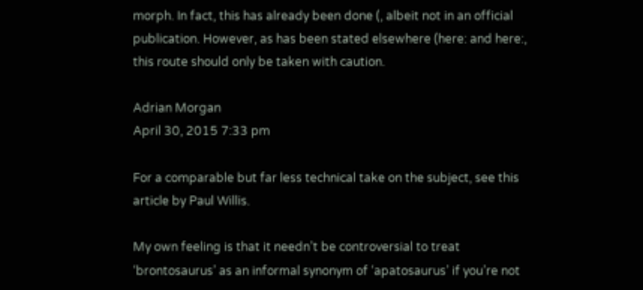morph. In fact, this has already been done (, albeit not in an official publication. However, as has been stated elsewhere (here: and here:, this route should only be taken with caution.

Adrian Morgan
April 30, 2015 7:33 pm

For a comparable but far less technical take on the subject, see this article by Paul Willis.

My own feeling is that it needn’t be controversial to treat ‘brontosaurus’ as an informal synonym of ‘apatosaurus’ if you’re not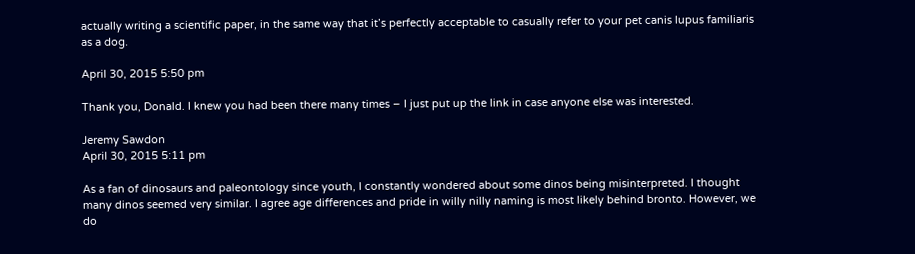actually writing a scientific paper, in the same way that it’s perfectly acceptable to casually refer to your pet canis lupus familiaris as a dog.

April 30, 2015 5:50 pm

Thank you, Donald. I knew you had been there many times – I just put up the link in case anyone else was interested.

Jeremy Sawdon
April 30, 2015 5:11 pm

As a fan of dinosaurs and paleontology since youth, I constantly wondered about some dinos being misinterpreted. I thought many dinos seemed very similar. I agree age differences and pride in willy nilly naming is most likely behind bronto. However, we do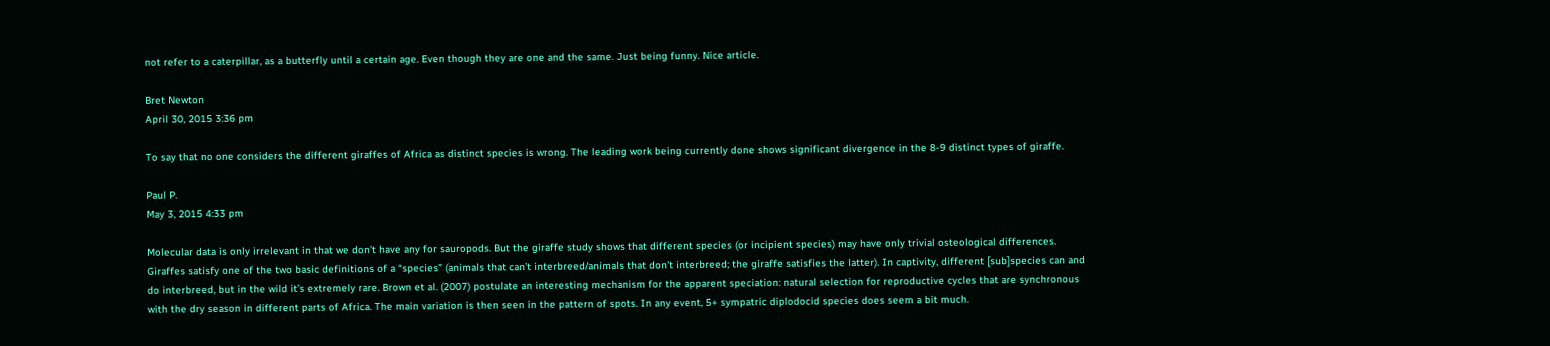not refer to a caterpillar, as a butterfly until a certain age. Even though they are one and the same. Just being funny. Nice article.

Bret Newton
April 30, 2015 3:36 pm

To say that no one considers the different giraffes of Africa as distinct species is wrong. The leading work being currently done shows significant divergence in the 8-9 distinct types of giraffe.

Paul P.
May 3, 2015 4:33 pm

Molecular data is only irrelevant in that we don’t have any for sauropods. But the giraffe study shows that different species (or incipient species) may have only trivial osteological differences. Giraffes satisfy one of the two basic definitions of a “species” (animals that can’t interbreed/animals that don’t interbreed; the giraffe satisfies the latter). In captivity, different [sub]species can and do interbreed, but in the wild it’s extremely rare. Brown et al. (2007) postulate an interesting mechanism for the apparent speciation: natural selection for reproductive cycles that are synchronous with the dry season in different parts of Africa. The main variation is then seen in the pattern of spots. In any event, 5+ sympatric diplodocid species does seem a bit much.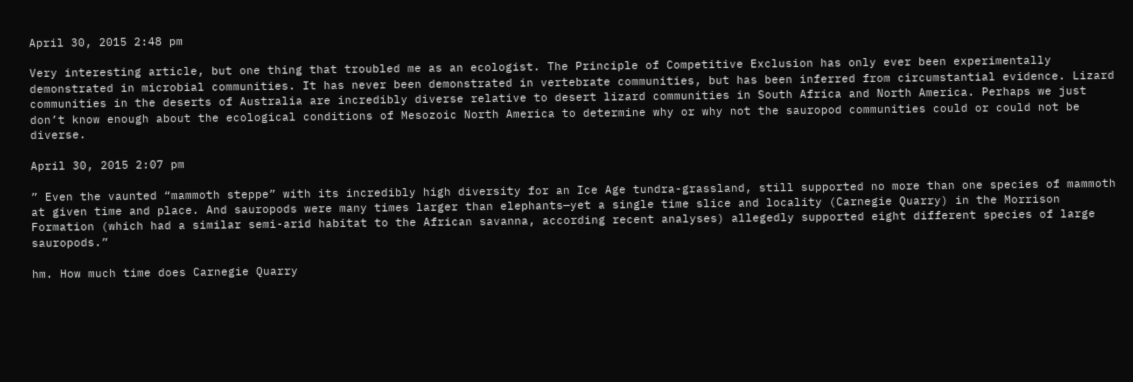April 30, 2015 2:48 pm

Very interesting article, but one thing that troubled me as an ecologist. The Principle of Competitive Exclusion has only ever been experimentally demonstrated in microbial communities. It has never been demonstrated in vertebrate communities, but has been inferred from circumstantial evidence. Lizard communities in the deserts of Australia are incredibly diverse relative to desert lizard communities in South Africa and North America. Perhaps we just don’t know enough about the ecological conditions of Mesozoic North America to determine why or why not the sauropod communities could or could not be diverse.

April 30, 2015 2:07 pm

” Even the vaunted “mammoth steppe” with its incredibly high diversity for an Ice Age tundra-grassland, still supported no more than one species of mammoth at given time and place. And sauropods were many times larger than elephants—yet a single time slice and locality (Carnegie Quarry) in the Morrison Formation (which had a similar semi-arid habitat to the African savanna, according recent analyses) allegedly supported eight different species of large sauropods.”

hm. How much time does Carnegie Quarry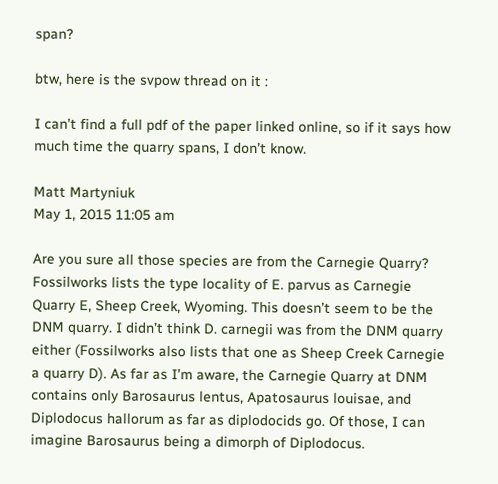span?

btw, here is the svpow thread on it :

I can’t find a full pdf of the paper linked online, so if it says how much time the quarry spans, I don’t know.

Matt Martyniuk
May 1, 2015 11:05 am

Are you sure all those species are from the Carnegie Quarry? Fossilworks lists the type locality of E. parvus as Carnegie Quarry E, Sheep Creek, Wyoming. This doesn’t seem to be the DNM quarry. I didn’t think D. carnegii was from the DNM quarry either (Fossilworks also lists that one as Sheep Creek Carnegie a quarry D). As far as I’m aware, the Carnegie Quarry at DNM contains only Barosaurus lentus, Apatosaurus louisae, and Diplodocus hallorum as far as diplodocids go. Of those, I can imagine Barosaurus being a dimorph of Diplodocus.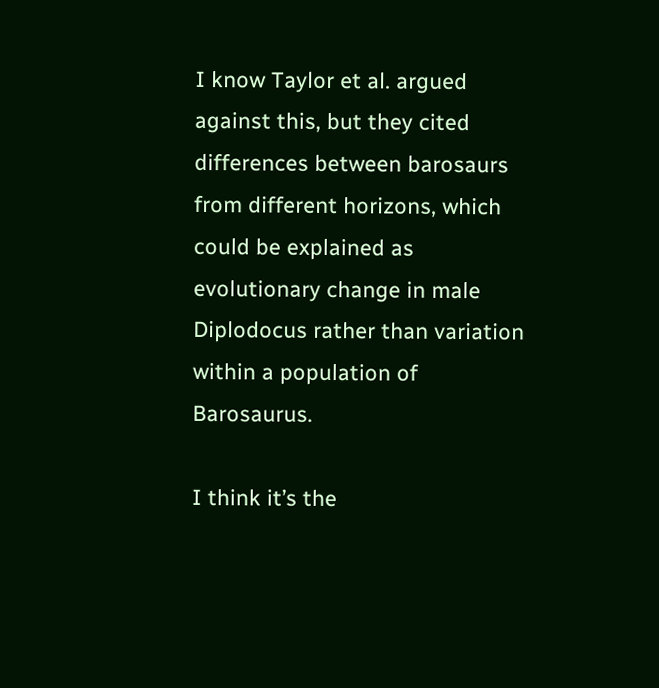I know Taylor et al. argued against this, but they cited differences between barosaurs from different horizons, which could be explained as evolutionary change in male Diplodocus rather than variation within a population of Barosaurus.

I think it’s the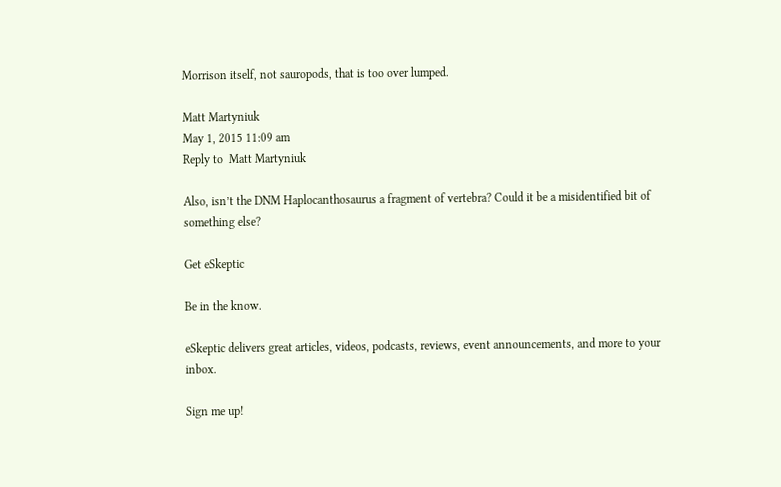Morrison itself, not sauropods, that is too over lumped.

Matt Martyniuk
May 1, 2015 11:09 am
Reply to  Matt Martyniuk

Also, isn’t the DNM Haplocanthosaurus a fragment of vertebra? Could it be a misidentified bit of something else?

Get eSkeptic

Be in the know.

eSkeptic delivers great articles, videos, podcasts, reviews, event announcements, and more to your inbox.

Sign me up!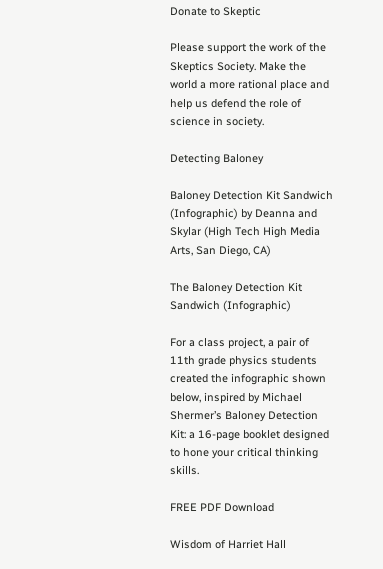Donate to Skeptic

Please support the work of the Skeptics Society. Make the world a more rational place and help us defend the role of science in society.

Detecting Baloney

Baloney Detection Kit Sandwich (Infographic) by Deanna and Skylar (High Tech High Media Arts, San Diego, CA)

The Baloney Detection Kit Sandwich (Infographic)

For a class project, a pair of 11th grade physics students created the infographic shown below, inspired by Michael Shermer’s Baloney Detection Kit: a 16-page booklet designed to hone your critical thinking skills.

FREE PDF Download

Wisdom of Harriet Hall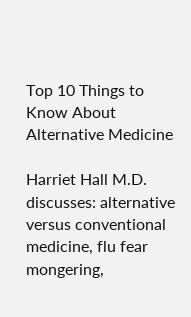Top 10 Things to Know About Alternative Medicine

Harriet Hall M.D. discusses: alternative versus conventional medicine, flu fear mongering,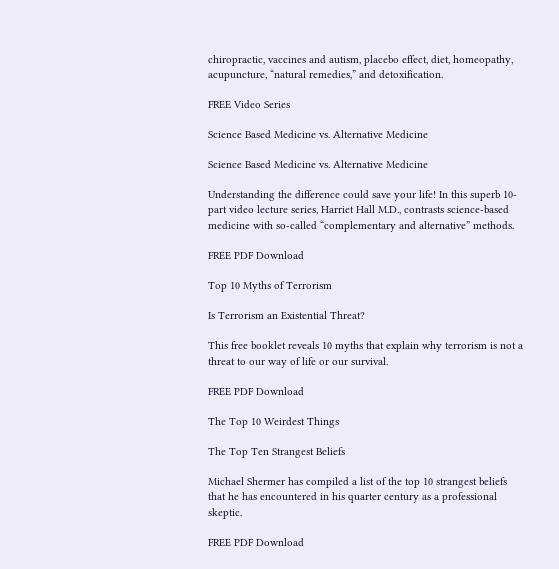chiropractic, vaccines and autism, placebo effect, diet, homeopathy, acupuncture, “natural remedies,” and detoxification.

FREE Video Series

Science Based Medicine vs. Alternative Medicine

Science Based Medicine vs. Alternative Medicine

Understanding the difference could save your life! In this superb 10-part video lecture series, Harriet Hall M.D., contrasts science-based medicine with so-called “complementary and alternative” methods.

FREE PDF Download

Top 10 Myths of Terrorism

Is Terrorism an Existential Threat?

This free booklet reveals 10 myths that explain why terrorism is not a threat to our way of life or our survival.

FREE PDF Download

The Top 10 Weirdest Things

The Top Ten Strangest Beliefs

Michael Shermer has compiled a list of the top 10 strangest beliefs that he has encountered in his quarter century as a professional skeptic.

FREE PDF Download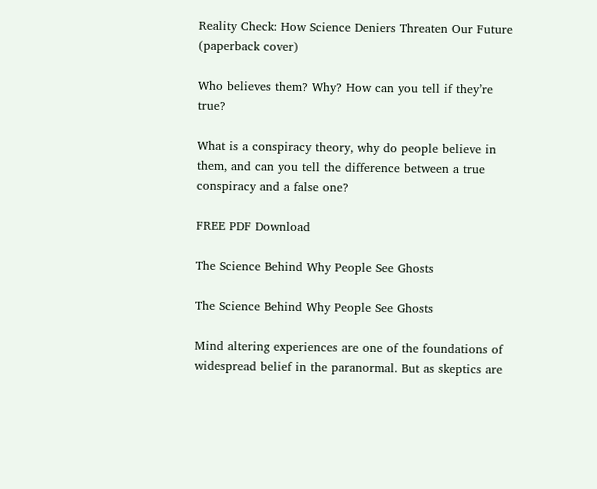Reality Check: How Science Deniers Threaten Our Future (paperback cover)

Who believes them? Why? How can you tell if they’re true?

What is a conspiracy theory, why do people believe in them, and can you tell the difference between a true conspiracy and a false one?

FREE PDF Download

The Science Behind Why People See Ghosts

The Science Behind Why People See Ghosts

Mind altering experiences are one of the foundations of widespread belief in the paranormal. But as skeptics are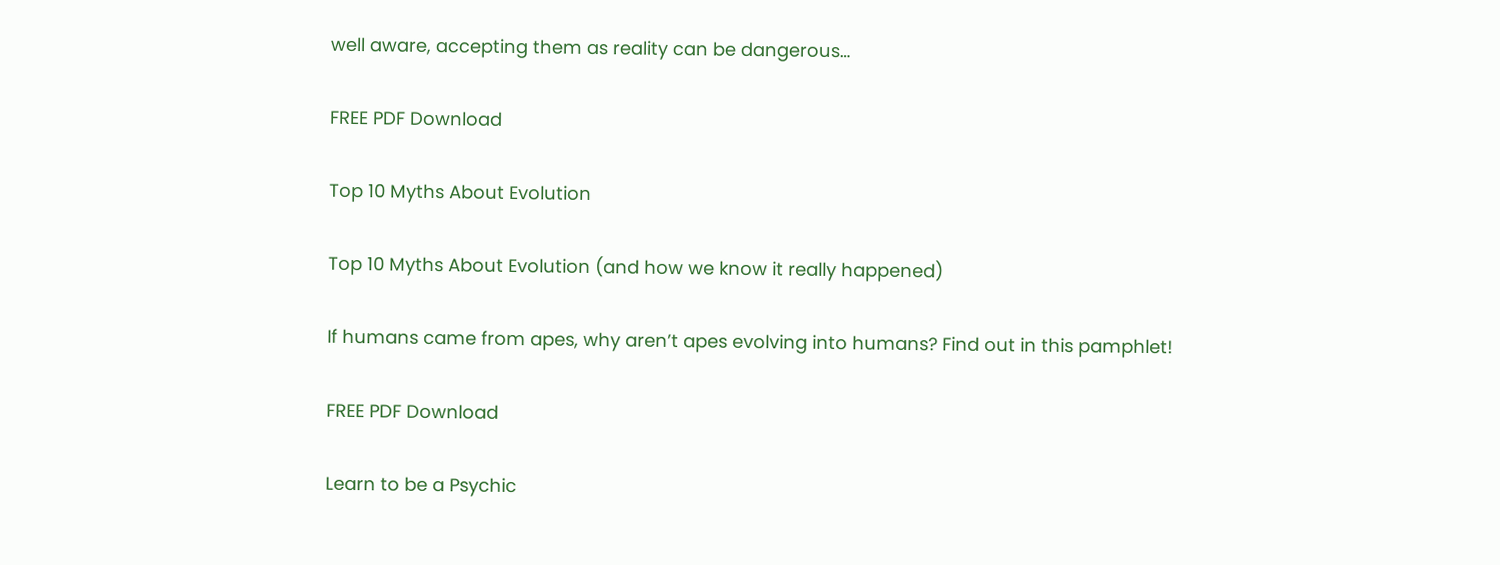well aware, accepting them as reality can be dangerous…

FREE PDF Download

Top 10 Myths About Evolution

Top 10 Myths About Evolution (and how we know it really happened)

If humans came from apes, why aren’t apes evolving into humans? Find out in this pamphlet!

FREE PDF Download

Learn to be a Psychic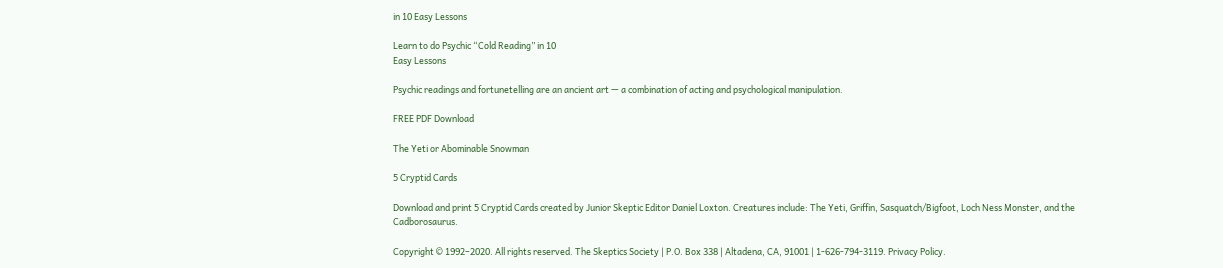in 10 Easy Lessons

Learn to do Psychic “Cold Reading” in 10
Easy Lessons

Psychic readings and fortunetelling are an ancient art — a combination of acting and psychological manipulation.

FREE PDF Download

The Yeti or Abominable Snowman

5 Cryptid Cards

Download and print 5 Cryptid Cards created by Junior Skeptic Editor Daniel Loxton. Creatures include: The Yeti, Griffin, Sasquatch/Bigfoot, Loch Ness Monster, and the Cadborosaurus.

Copyright © 1992–2020. All rights reserved. The Skeptics Society | P.O. Box 338 | Altadena, CA, 91001 | 1-626-794-3119. Privacy Policy.